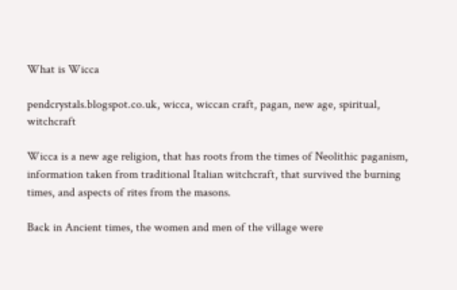What is Wicca

pendcrystals.blogspot.co.uk, wicca, wiccan craft, pagan, new age, spiritual, witchcraft

Wicca is a new age religion, that has roots from the times of Neolithic paganism, information taken from traditional Italian witchcraft, that survived the burning times, and aspects of rites from the masons.

Back in Ancient times, the women and men of the village were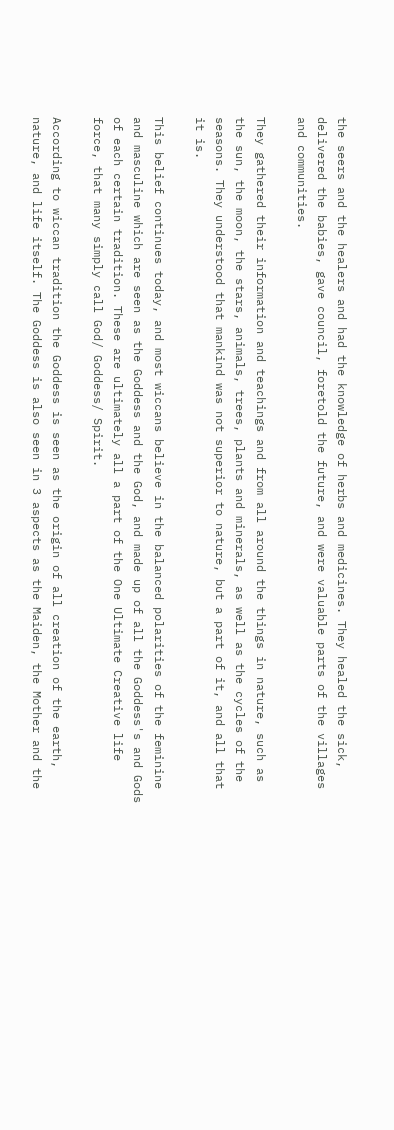the seers and the healers and had the knowledge of herbs and medicines. They healed the sick, delivered the babies, gave council, foretold the future, and were valuable parts of the villages and communities.

They gathered their information and teachings and from all around the things in nature, such as the sun, the moon, the stars, animals, trees, plants and minerals, as well as the cycles of the seasons. They understood that mankind was not superior to nature, but a part of it, and all that it is.

This belief continues today, and most wiccans believe in the balanced polarities of the feminine and masculine which are seen as the Goddess and the God, and made up of all the Goddess's and Gods of each certain tradition. These are ultimately all a part of the One Ultimate Creative life force, that many simply call God/ Goddess/ Spirit.

According to wiccan tradition the Goddess is seen as the origin of all creation of the earth, nature, and life itself. The Goddess is also seen in 3 aspects as the Maiden, the Mother and the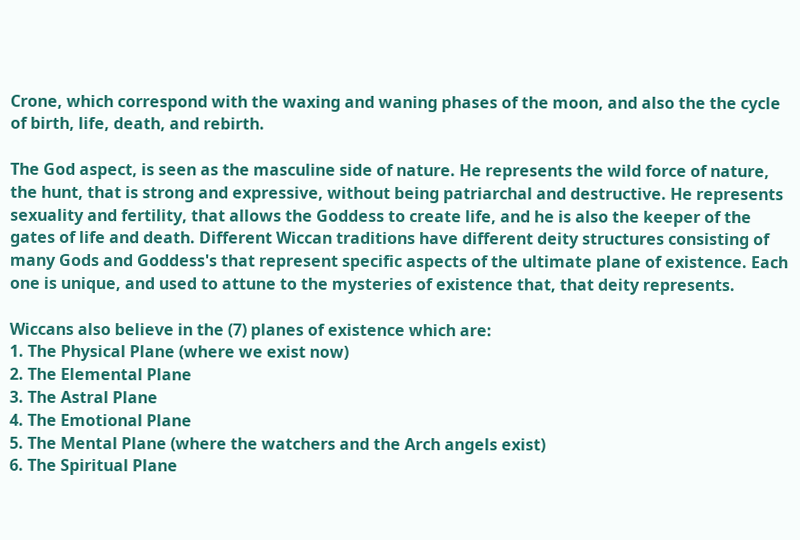Crone, which correspond with the waxing and waning phases of the moon, and also the the cycle of birth, life, death, and rebirth.

The God aspect, is seen as the masculine side of nature. He represents the wild force of nature, the hunt, that is strong and expressive, without being patriarchal and destructive. He represents sexuality and fertility, that allows the Goddess to create life, and he is also the keeper of the gates of life and death. Different Wiccan traditions have different deity structures consisting of many Gods and Goddess's that represent specific aspects of the ultimate plane of existence. Each one is unique, and used to attune to the mysteries of existence that, that deity represents.

Wiccans also believe in the (7) planes of existence which are:
1. The Physical Plane (where we exist now)
2. The Elemental Plane
3. The Astral Plane
4. The Emotional Plane
5. The Mental Plane (where the watchers and the Arch angels exist)
6. The Spiritual Plane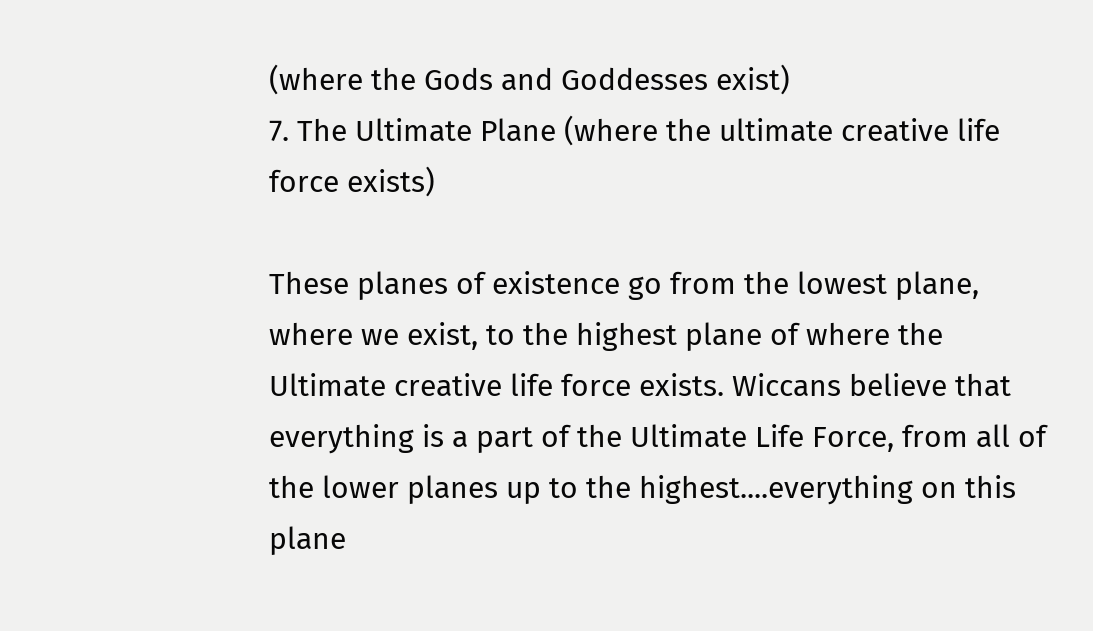(where the Gods and Goddesses exist)
7. The Ultimate Plane (where the ultimate creative life force exists)

These planes of existence go from the lowest plane, where we exist, to the highest plane of where the Ultimate creative life force exists. Wiccans believe that everything is a part of the Ultimate Life Force, from all of the lower planes up to the highest....everything on this plane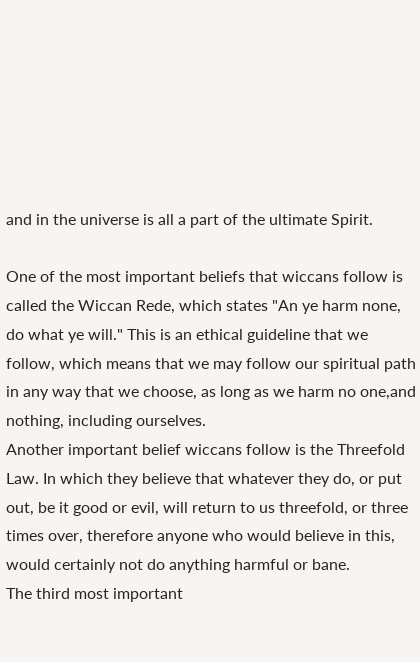and in the universe is all a part of the ultimate Spirit.

One of the most important beliefs that wiccans follow is called the Wiccan Rede, which states "An ye harm none, do what ye will." This is an ethical guideline that we follow, which means that we may follow our spiritual path in any way that we choose, as long as we harm no one,and nothing, including ourselves.
Another important belief wiccans follow is the Threefold Law. In which they believe that whatever they do, or put out, be it good or evil, will return to us threefold, or three times over, therefore anyone who would believe in this, would certainly not do anything harmful or bane.
The third most important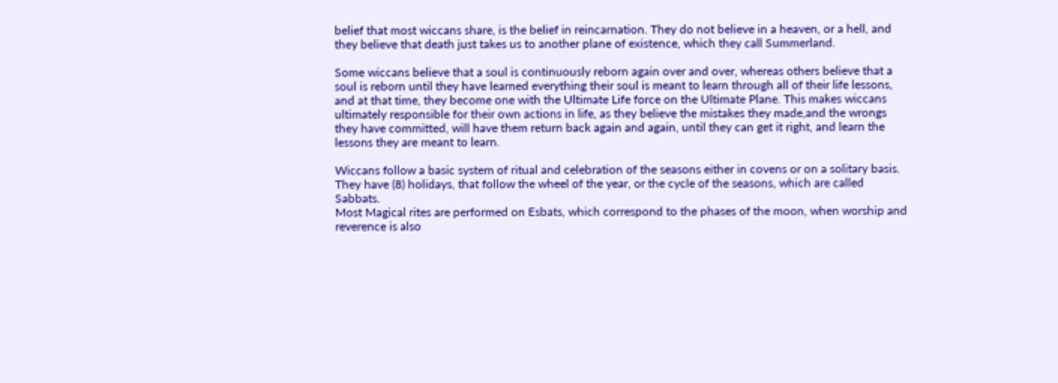belief that most wiccans share, is the belief in reincarnation. They do not believe in a heaven, or a hell, and they believe that death just takes us to another plane of existence, which they call Summerland.

Some wiccans believe that a soul is continuously reborn again over and over, whereas others believe that a soul is reborn until they have learned everything their soul is meant to learn through all of their life lessons, and at that time, they become one with the Ultimate Life force on the Ultimate Plane. This makes wiccans ultimately responsible for their own actions in life, as they believe the mistakes they made,and the wrongs they have committed, will have them return back again and again, until they can get it right, and learn the lessons they are meant to learn.

Wiccans follow a basic system of ritual and celebration of the seasons either in covens or on a solitary basis.
They have (8) holidays, that follow the wheel of the year, or the cycle of the seasons, which are called Sabbats.
Most Magical rites are performed on Esbats, which correspond to the phases of the moon, when worship and reverence is also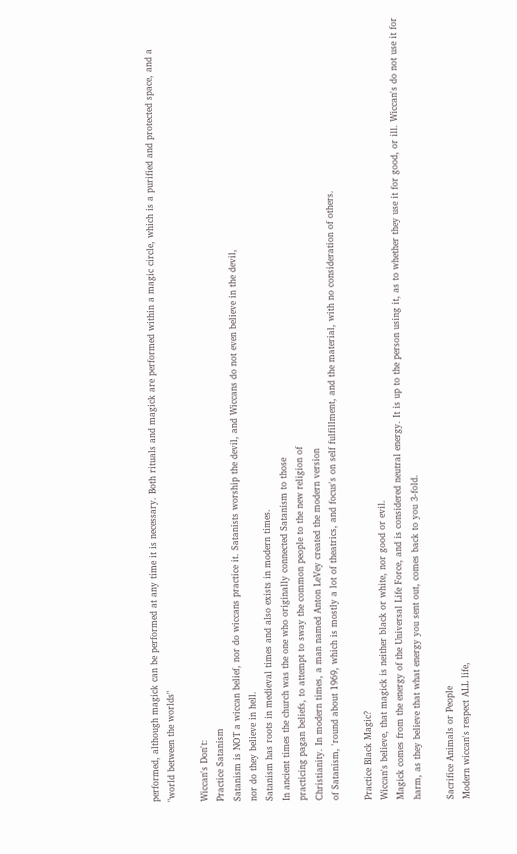performed, although magick can be performed at any time it is necessary. Both rituals and magick are performed within a magic circle, which is a purified and protected space, and a
"world between the worlds"

Wiccan's Don't:
Practice Satanism
Satanism is NOT a wiccan belief, nor do wiccans practice it. Satanists worship the devil, and Wiccans do not even believe in the devil,
nor do they believe in hell.
Satanism has roots in medieval times and also exists in modern times.
In ancient times the church was the one who originally connected Satanism to those
practicing pagan beliefs, to attempt to sway the common people to the new religion of
Christianity. In modern times, a man named Anton LeVey created the modern version
of Satanism, 'round about 1969, which is mostly a lot of theatrics, and focus's on self fulfillment, and the material, with no consideration of others.

Practice Black Magic?
Wiccan's believe, that magick is neither black or white, nor good or evil.
Magick comes from the energy of the Universal Life Force, and is considered neutral energy. It is up to the person using it, as to whether they use it for good, or ill. Wiccan's do not use it for harm, as they believe that what energy you sent out, comes back to you 3-fold.

Sacrifice Animals or People
Modern wiccan's respect ALL life,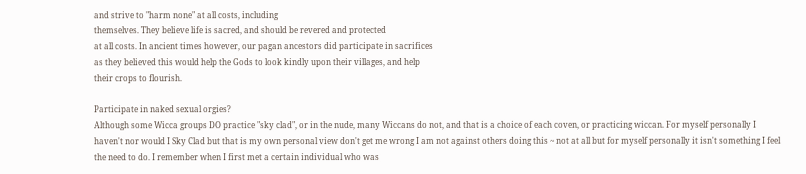and strive to "harm none" at all costs, including
themselves. They believe life is sacred, and should be revered and protected
at all costs. In ancient times however, our pagan ancestors did participate in sacrifices
as they believed this would help the Gods to look kindly upon their villages, and help
their crops to flourish.

Participate in naked sexual orgies?
Although some Wicca groups DO practice "sky clad", or in the nude, many Wiccans do not, and that is a choice of each coven, or practicing wiccan. For myself personally I haven't nor would I Sky Clad but that is my own personal view don't get me wrong I am not against others doing this ~ not at all but for myself personally it isn't something I feel the need to do. I remember when I first met a certain individual who was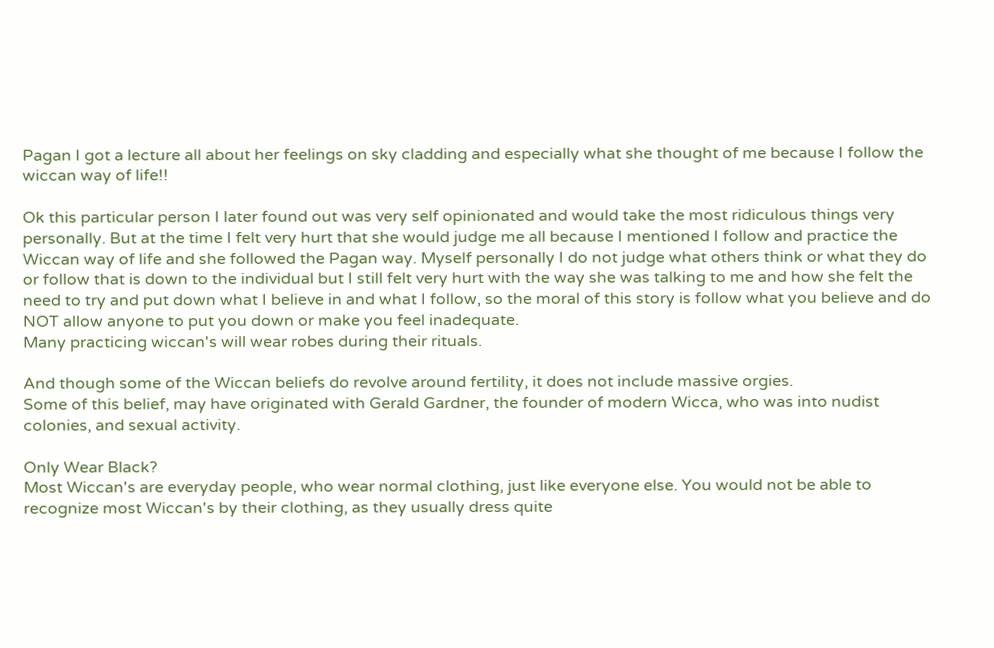Pagan I got a lecture all about her feelings on sky cladding and especially what she thought of me because I follow the wiccan way of life!!

Ok this particular person I later found out was very self opinionated and would take the most ridiculous things very personally. But at the time I felt very hurt that she would judge me all because I mentioned I follow and practice the Wiccan way of life and she followed the Pagan way. Myself personally I do not judge what others think or what they do or follow that is down to the individual but I still felt very hurt with the way she was talking to me and how she felt the need to try and put down what I believe in and what I follow, so the moral of this story is follow what you believe and do NOT allow anyone to put you down or make you feel inadequate.
Many practicing wiccan's will wear robes during their rituals.

And though some of the Wiccan beliefs do revolve around fertility, it does not include massive orgies.
Some of this belief, may have originated with Gerald Gardner, the founder of modern Wicca, who was into nudist colonies, and sexual activity.

Only Wear Black?
Most Wiccan's are everyday people, who wear normal clothing, just like everyone else. You would not be able to recognize most Wiccan's by their clothing, as they usually dress quite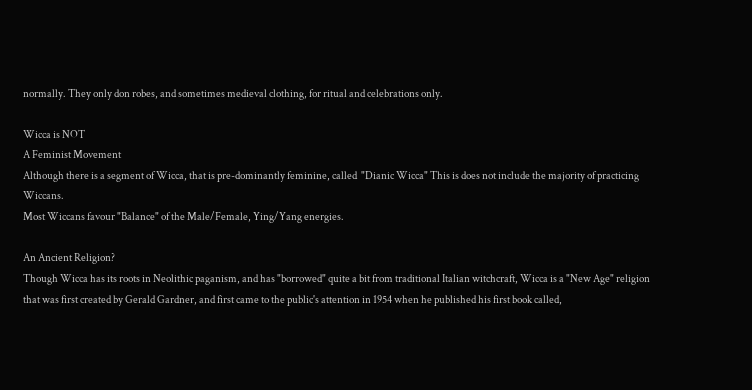normally. They only don robes, and sometimes medieval clothing, for ritual and celebrations only.

Wicca is NOT
A Feminist Movement
Although there is a segment of Wicca, that is pre-dominantly feminine, called  "Dianic Wicca" This is does not include the majority of practicing Wiccans.
Most Wiccans favour "Balance" of the Male/Female, Ying/Yang energies.

An Ancient Religion?
Though Wicca has its roots in Neolithic paganism, and has "borrowed" quite a bit from traditional Italian witchcraft, Wicca is a "New Age" religion that was first created by Gerald Gardner, and first came to the public's attention in 1954 when he published his first book called,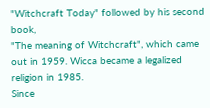"Witchcraft Today" followed by his second book,
"The meaning of Witchcraft", which came out in 1959. Wicca became a legalized religion in 1985.
Since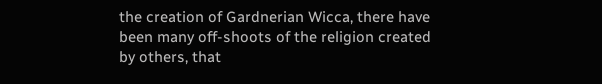the creation of Gardnerian Wicca, there have been many off-shoots of the religion created by others, that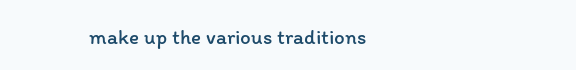make up the various traditions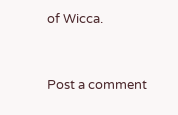of Wicca.


Post a comment